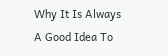Why It Is Always A Good Idea To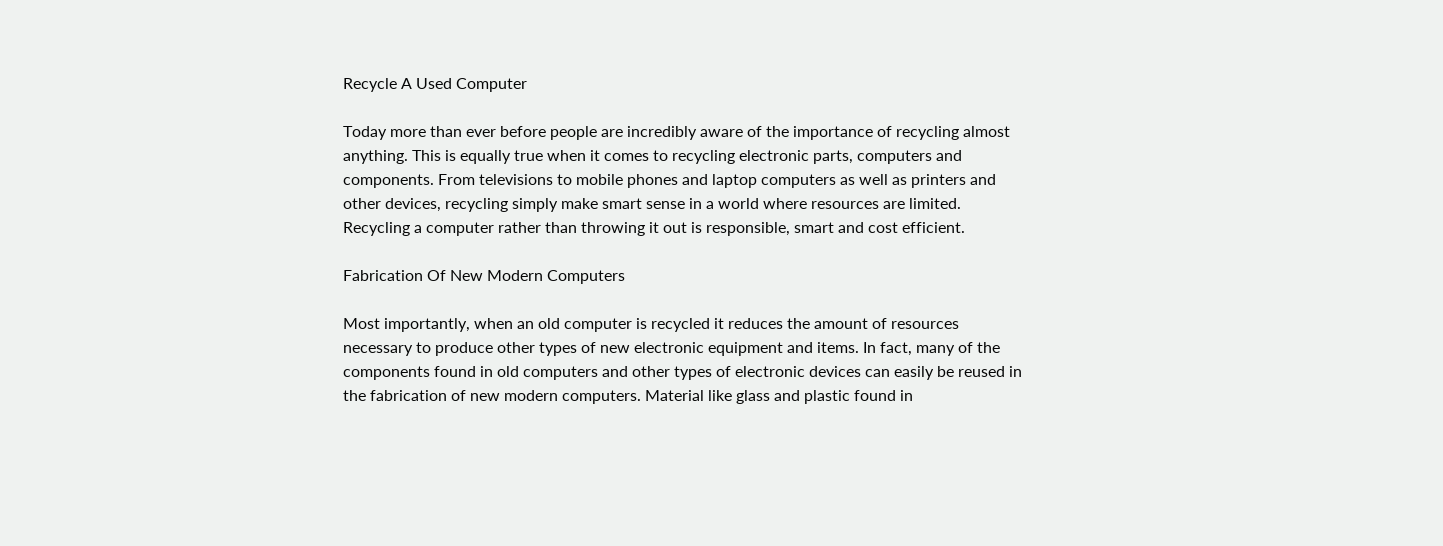Recycle A Used Computer

Today more than ever before people are incredibly aware of the importance of recycling almost anything. This is equally true when it comes to recycling electronic parts, computers and components. From televisions to mobile phones and laptop computers as well as printers and other devices, recycling simply make smart sense in a world where resources are limited. Recycling a computer rather than throwing it out is responsible, smart and cost efficient.

Fabrication Of New Modern Computers

Most importantly, when an old computer is recycled it reduces the amount of resources necessary to produce other types of new electronic equipment and items. In fact, many of the components found in old computers and other types of electronic devices can easily be reused in the fabrication of new modern computers. Material like glass and plastic found in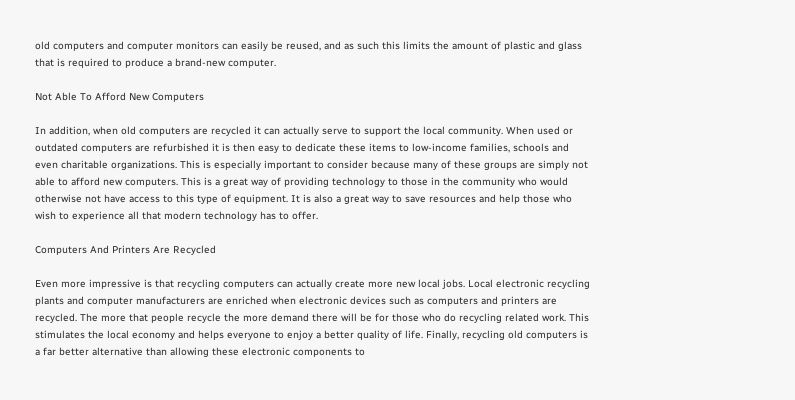old computers and computer monitors can easily be reused, and as such this limits the amount of plastic and glass that is required to produce a brand-new computer.

Not Able To Afford New Computers

In addition, when old computers are recycled it can actually serve to support the local community. When used or outdated computers are refurbished it is then easy to dedicate these items to low-income families, schools and even charitable organizations. This is especially important to consider because many of these groups are simply not able to afford new computers. This is a great way of providing technology to those in the community who would otherwise not have access to this type of equipment. It is also a great way to save resources and help those who wish to experience all that modern technology has to offer.

Computers And Printers Are Recycled

Even more impressive is that recycling computers can actually create more new local jobs. Local electronic recycling plants and computer manufacturers are enriched when electronic devices such as computers and printers are recycled. The more that people recycle the more demand there will be for those who do recycling related work. This stimulates the local economy and helps everyone to enjoy a better quality of life. Finally, recycling old computers is a far better alternative than allowing these electronic components to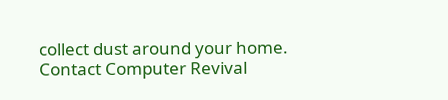collect dust around your home. Contact Computer Revival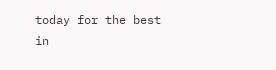today for the best in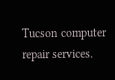Tucson computer repair services.